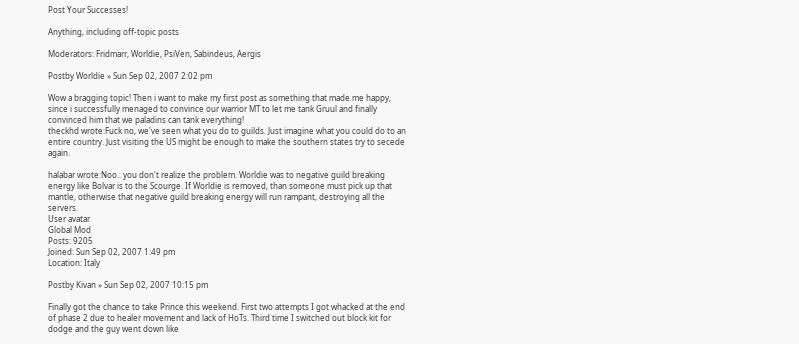Post Your Successes!

Anything, including off-topic posts

Moderators: Fridmarr, Worldie, PsiVen, Sabindeus, Aergis

Postby Worldie » Sun Sep 02, 2007 2:02 pm

Wow a bragging topic! Then i want to make my first post as something that made me happy, since i successfully menaged to convince our warrior MT to let me tank Gruul and finally convinced him that we paladins can tank everything!
theckhd wrote:Fuck no, we've seen what you do to guilds. Just imagine what you could do to an entire country. Just visiting the US might be enough to make the southern states try to secede again.

halabar wrote:Noo.. you don't realize the problem. Worldie was to negative guild breaking energy like Bolvar is to the Scourge. If Worldie is removed, than someone must pick up that mantle, otherwise that negative guild breaking energy will run rampant, destroying all the servers.
User avatar
Global Mod
Posts: 9205
Joined: Sun Sep 02, 2007 1:49 pm
Location: Italy

Postby Kivan » Sun Sep 02, 2007 10:15 pm

Finally got the chance to take Prince this weekend. First two attempts I got whacked at the end of phase 2 due to healer movement and lack of HoTs. Third time I switched out block kit for dodge and the guy went down like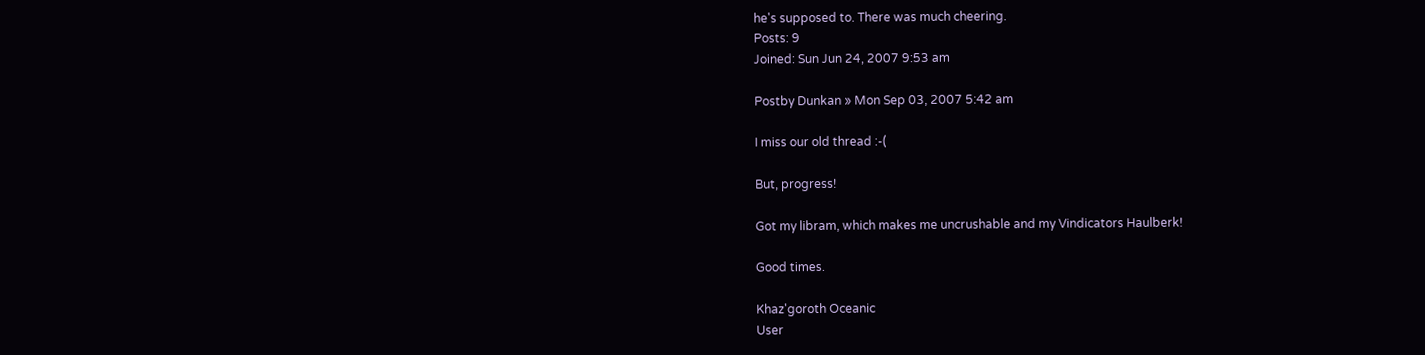he's supposed to. There was much cheering.
Posts: 9
Joined: Sun Jun 24, 2007 9:53 am

Postby Dunkan » Mon Sep 03, 2007 5:42 am

I miss our old thread :-(

But, progress!

Got my libram, which makes me uncrushable and my Vindicators Haulberk!

Good times.

Khaz'goroth Oceanic
User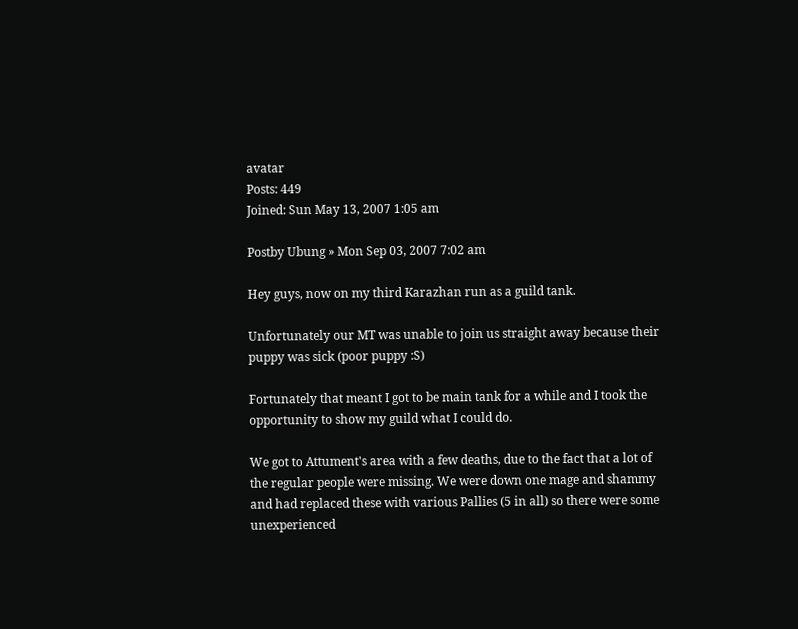avatar
Posts: 449
Joined: Sun May 13, 2007 1:05 am

Postby Ubung » Mon Sep 03, 2007 7:02 am

Hey guys, now on my third Karazhan run as a guild tank.

Unfortunately our MT was unable to join us straight away because their puppy was sick (poor puppy :S)

Fortunately that meant I got to be main tank for a while and I took the opportunity to show my guild what I could do.

We got to Attument's area with a few deaths, due to the fact that a lot of the regular people were missing. We were down one mage and shammy and had replaced these with various Pallies (5 in all) so there were some unexperienced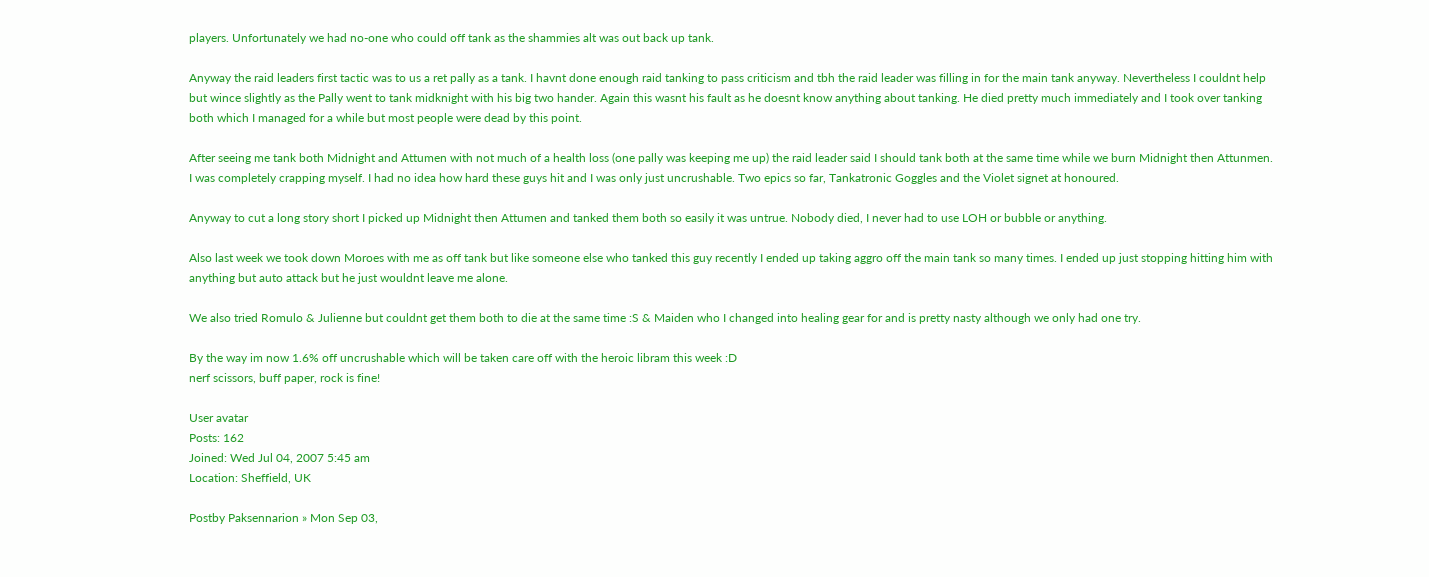players. Unfortunately we had no-one who could off tank as the shammies alt was out back up tank.

Anyway the raid leaders first tactic was to us a ret pally as a tank. I havnt done enough raid tanking to pass criticism and tbh the raid leader was filling in for the main tank anyway. Nevertheless I couldnt help but wince slightly as the Pally went to tank midknight with his big two hander. Again this wasnt his fault as he doesnt know anything about tanking. He died pretty much immediately and I took over tanking both which I managed for a while but most people were dead by this point.

After seeing me tank both Midnight and Attumen with not much of a health loss (one pally was keeping me up) the raid leader said I should tank both at the same time while we burn Midnight then Attunmen.
I was completely crapping myself. I had no idea how hard these guys hit and I was only just uncrushable. Two epics so far, Tankatronic Goggles and the Violet signet at honoured.

Anyway to cut a long story short I picked up Midnight then Attumen and tanked them both so easily it was untrue. Nobody died, I never had to use LOH or bubble or anything.

Also last week we took down Moroes with me as off tank but like someone else who tanked this guy recently I ended up taking aggro off the main tank so many times. I ended up just stopping hitting him with anything but auto attack but he just wouldnt leave me alone.

We also tried Romulo & Julienne but couldnt get them both to die at the same time :S & Maiden who I changed into healing gear for and is pretty nasty although we only had one try.

By the way im now 1.6% off uncrushable which will be taken care off with the heroic libram this week :D
nerf scissors, buff paper, rock is fine!

User avatar
Posts: 162
Joined: Wed Jul 04, 2007 5:45 am
Location: Sheffield, UK

Postby Paksennarion » Mon Sep 03,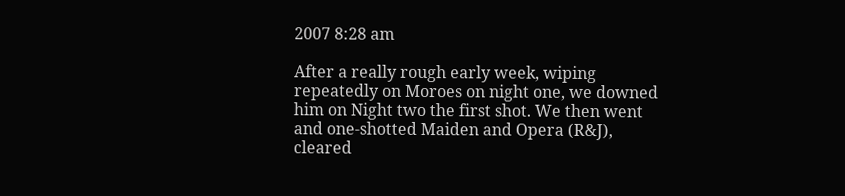2007 8:28 am

After a really rough early week, wiping repeatedly on Moroes on night one, we downed him on Night two the first shot. We then went and one-shotted Maiden and Opera (R&J), cleared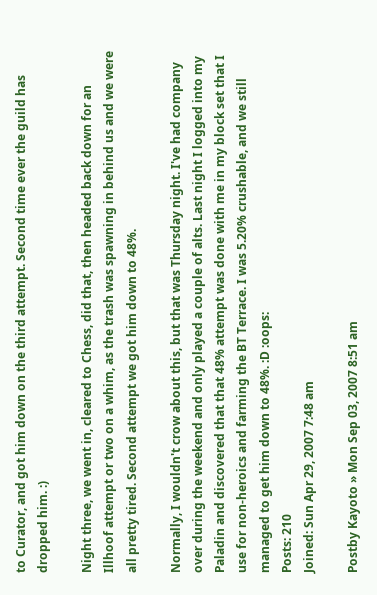to Curator, and got him down on the third attempt. Second time ever the guild has dropped him. :)

Night three, we went in, cleared to Chess, did that, then headed back down for an Illhoof attempt or two on a whim, as the trash was spawning in behind us and we were all pretty tired. Second attempt we got him down to 48%.

Normally, I wouldn't crow about this, but that was Thursday night. I've had company over during the weekend and only played a couple of alts. Last night I logged into my Paladin and discovered that that 48% attempt was done with me in my block set that I use for non-heroics and farming the BT Terrace. I was 5.20% crushable, and we still managed to get him down to 48%. :D :oops:
Posts: 210
Joined: Sun Apr 29, 2007 7:48 am

Postby Kayoto » Mon Sep 03, 2007 8:51 am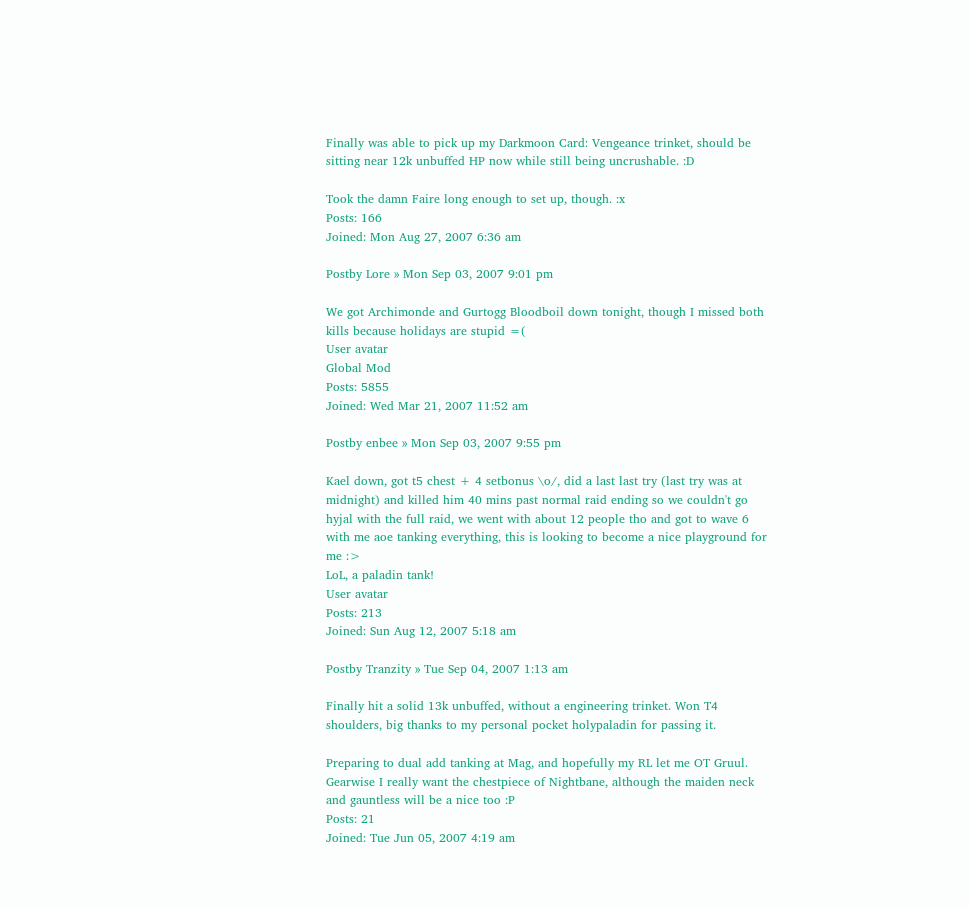Finally was able to pick up my Darkmoon Card: Vengeance trinket, should be sitting near 12k unbuffed HP now while still being uncrushable. :D

Took the damn Faire long enough to set up, though. :x
Posts: 166
Joined: Mon Aug 27, 2007 6:36 am

Postby Lore » Mon Sep 03, 2007 9:01 pm

We got Archimonde and Gurtogg Bloodboil down tonight, though I missed both kills because holidays are stupid =(
User avatar
Global Mod
Posts: 5855
Joined: Wed Mar 21, 2007 11:52 am

Postby enbee » Mon Sep 03, 2007 9:55 pm

Kael down, got t5 chest + 4 setbonus \o/, did a last last try (last try was at midnight) and killed him 40 mins past normal raid ending so we couldn't go hyjal with the full raid, we went with about 12 people tho and got to wave 6 with me aoe tanking everything, this is looking to become a nice playground for me :>
LoL, a paladin tank!
User avatar
Posts: 213
Joined: Sun Aug 12, 2007 5:18 am

Postby Tranzity » Tue Sep 04, 2007 1:13 am

Finally hit a solid 13k unbuffed, without a engineering trinket. Won T4 shoulders, big thanks to my personal pocket holypaladin for passing it.

Preparing to dual add tanking at Mag, and hopefully my RL let me OT Gruul. Gearwise I really want the chestpiece of Nightbane, although the maiden neck and gauntless will be a nice too :P
Posts: 21
Joined: Tue Jun 05, 2007 4:19 am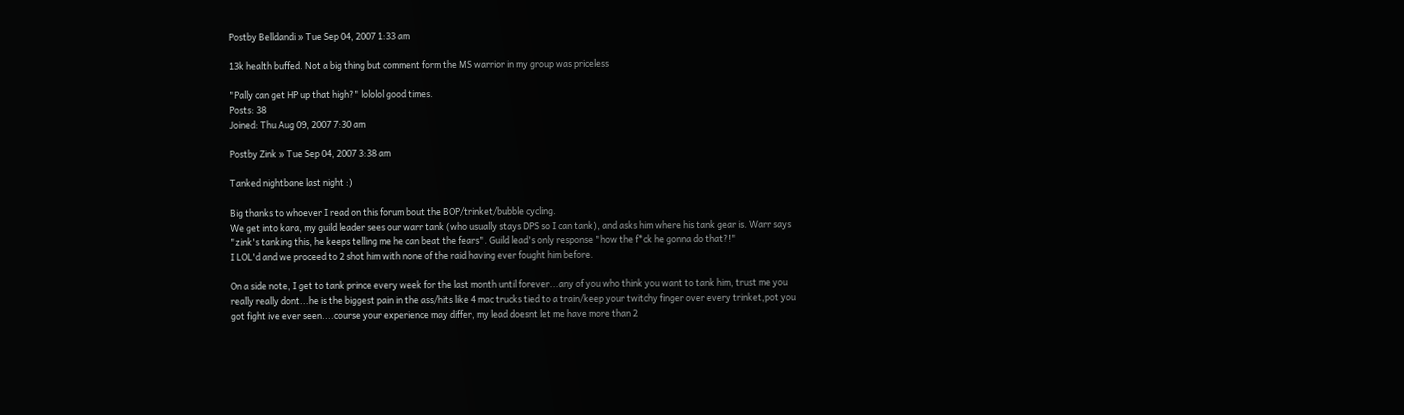Postby Belldandi » Tue Sep 04, 2007 1:33 am

13k health buffed. Not a big thing but comment form the MS warrior in my group was priceless

"Pally can get HP up that high?" lololol good times.
Posts: 38
Joined: Thu Aug 09, 2007 7:30 am

Postby Zink » Tue Sep 04, 2007 3:38 am

Tanked nightbane last night :)

Big thanks to whoever I read on this forum bout the BOP/trinket/bubble cycling.
We get into kara, my guild leader sees our warr tank (who usually stays DPS so I can tank), and asks him where his tank gear is. Warr says "zink's tanking this, he keeps telling me he can beat the fears". Guild lead's only response "how the f*ck he gonna do that?!"
I LOL'd and we proceed to 2 shot him with none of the raid having ever fought him before.

On a side note, I get to tank prince every week for the last month until forever...any of you who think you want to tank him, trust me you really really dont...he is the biggest pain in the ass/hits like 4 mac trucks tied to a train/keep your twitchy finger over every trinket,pot you got fight ive ever seen....course your experience may differ, my lead doesnt let me have more than 2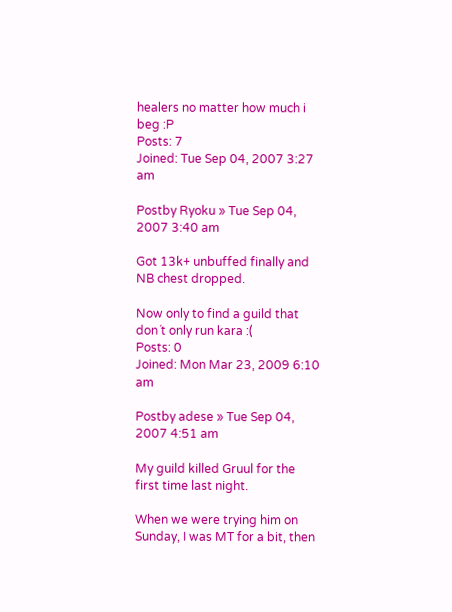healers no matter how much i beg :P
Posts: 7
Joined: Tue Sep 04, 2007 3:27 am

Postby Ryoku » Tue Sep 04, 2007 3:40 am

Got 13k+ unbuffed finally and NB chest dropped.

Now only to find a guild that don´t only run kara :(
Posts: 0
Joined: Mon Mar 23, 2009 6:10 am

Postby adese » Tue Sep 04, 2007 4:51 am

My guild killed Gruul for the first time last night.

When we were trying him on Sunday, I was MT for a bit, then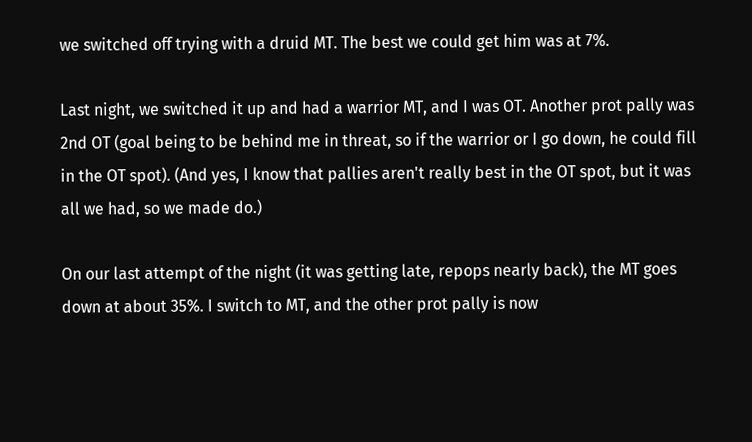we switched off trying with a druid MT. The best we could get him was at 7%.

Last night, we switched it up and had a warrior MT, and I was OT. Another prot pally was 2nd OT (goal being to be behind me in threat, so if the warrior or I go down, he could fill in the OT spot). (And yes, I know that pallies aren't really best in the OT spot, but it was all we had, so we made do.)

On our last attempt of the night (it was getting late, repops nearly back), the MT goes down at about 35%. I switch to MT, and the other prot pally is now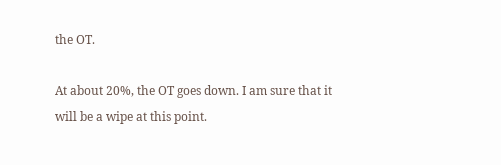the OT.

At about 20%, the OT goes down. I am sure that it will be a wipe at this point.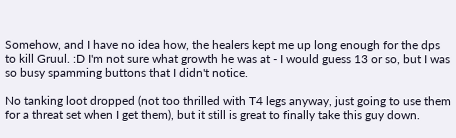Somehow, and I have no idea how, the healers kept me up long enough for the dps to kill Gruul. :D I'm not sure what growth he was at - I would guess 13 or so, but I was so busy spamming buttons that I didn't notice.

No tanking loot dropped (not too thrilled with T4 legs anyway, just going to use them for a threat set when I get them), but it still is great to finally take this guy down.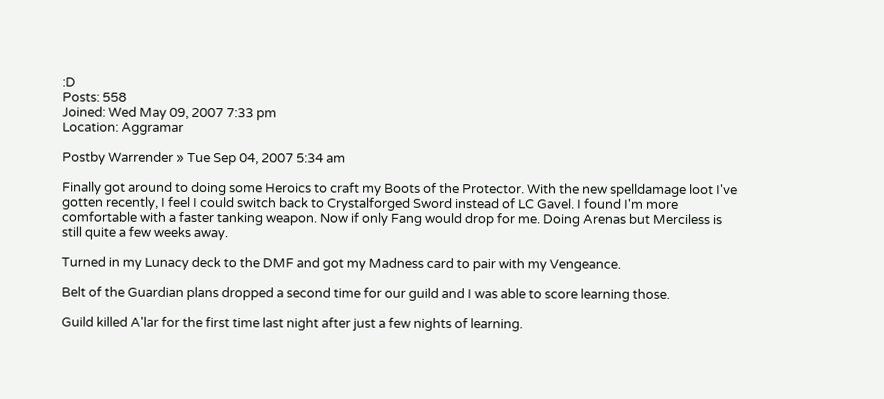:D
Posts: 558
Joined: Wed May 09, 2007 7:33 pm
Location: Aggramar

Postby Warrender » Tue Sep 04, 2007 5:34 am

Finally got around to doing some Heroics to craft my Boots of the Protector. With the new spelldamage loot I've gotten recently, I feel I could switch back to Crystalforged Sword instead of LC Gavel. I found I'm more comfortable with a faster tanking weapon. Now if only Fang would drop for me. Doing Arenas but Merciless is still quite a few weeks away.

Turned in my Lunacy deck to the DMF and got my Madness card to pair with my Vengeance.

Belt of the Guardian plans dropped a second time for our guild and I was able to score learning those.

Guild killed A'lar for the first time last night after just a few nights of learning.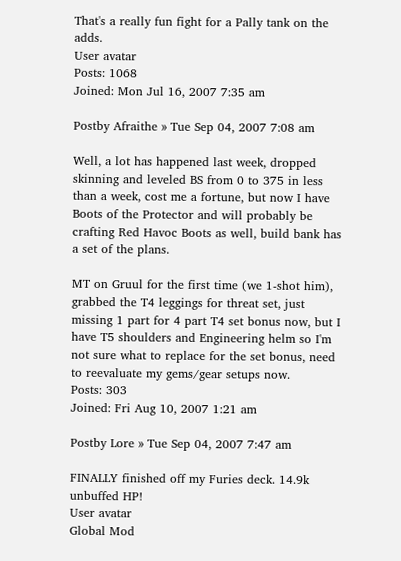That's a really fun fight for a Pally tank on the adds.
User avatar
Posts: 1068
Joined: Mon Jul 16, 2007 7:35 am

Postby Afraithe » Tue Sep 04, 2007 7:08 am

Well, a lot has happened last week, dropped skinning and leveled BS from 0 to 375 in less than a week, cost me a fortune, but now I have Boots of the Protector and will probably be crafting Red Havoc Boots as well, build bank has a set of the plans.

MT on Gruul for the first time (we 1-shot him), grabbed the T4 leggings for threat set, just missing 1 part for 4 part T4 set bonus now, but I have T5 shoulders and Engineering helm so I'm not sure what to replace for the set bonus, need to reevaluate my gems/gear setups now.
Posts: 303
Joined: Fri Aug 10, 2007 1:21 am

Postby Lore » Tue Sep 04, 2007 7:47 am

FINALLY finished off my Furies deck. 14.9k unbuffed HP!
User avatar
Global Mod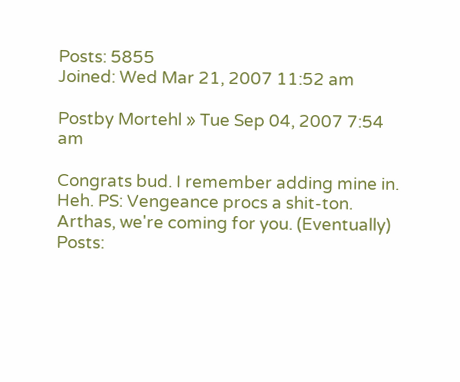Posts: 5855
Joined: Wed Mar 21, 2007 11:52 am

Postby Mortehl » Tue Sep 04, 2007 7:54 am

Congrats bud. I remember adding mine in. Heh. PS: Vengeance procs a shit-ton.
Arthas, we're coming for you. (Eventually)
Posts: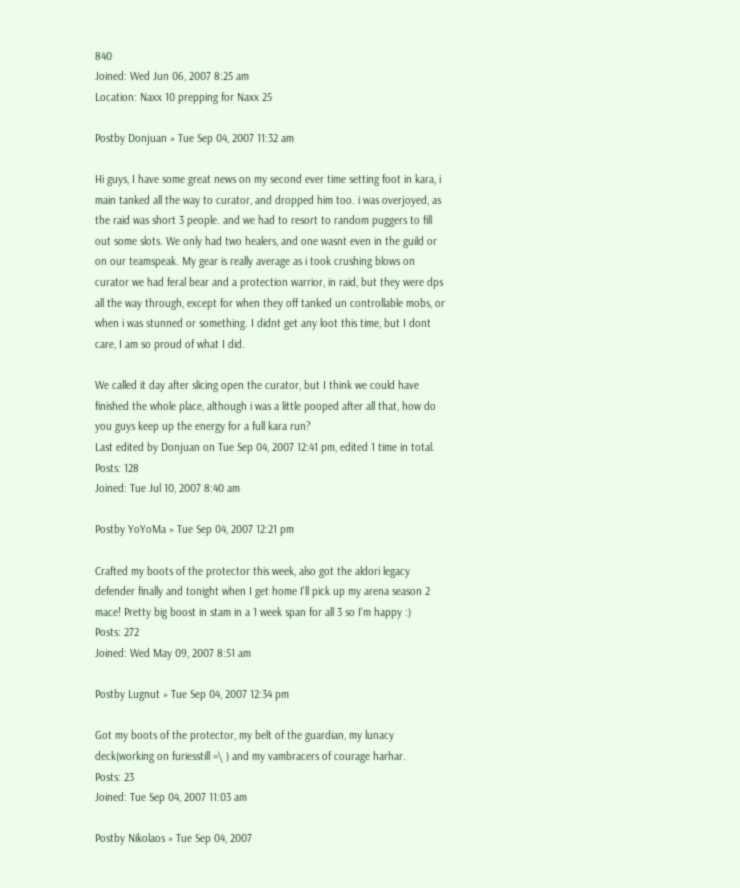840
Joined: Wed Jun 06, 2007 8:25 am
Location: Naxx 10 prepping for Naxx 25

Postby Donjuan » Tue Sep 04, 2007 11:32 am

Hi guys, I have some great news on my second ever time setting foot in kara, i main tanked all the way to curator, and dropped him too. i was overjoyed, as the raid was short 3 people. and we had to resort to random puggers to fill out some slots. We only had two healers, and one wasnt even in the guild or on our teamspeak. My gear is really average as i took crushing blows on curator we had feral bear and a protection warrior, in raid, but they were dps all the way through, except for when they off tanked un controllable mobs, or when i was stunned or something. I didnt get any loot this time, but I dont care, I am so proud of what I did.

We called it day after slicing open the curator, but I think we could have finished the whole place, although i was a little pooped after all that, how do you guys keep up the energy for a full kara run?
Last edited by Donjuan on Tue Sep 04, 2007 12:41 pm, edited 1 time in total.
Posts: 128
Joined: Tue Jul 10, 2007 8:40 am

Postby YoYoMa » Tue Sep 04, 2007 12:21 pm

Crafted my boots of the protector this week, also got the aldori legacy defender finally and tonight when I get home I'll pick up my arena season 2 mace! Pretty big boost in stam in a 1 week span for all 3 so I'm happy :)
Posts: 272
Joined: Wed May 09, 2007 8:51 am

Postby Lugnut » Tue Sep 04, 2007 12:34 pm

Got my boots of the protector, my belt of the guardian, my lunacy deck(working on furiesstill =\ ) and my vambracers of courage harhar.
Posts: 23
Joined: Tue Sep 04, 2007 11:03 am

Postby Nikolaos » Tue Sep 04, 2007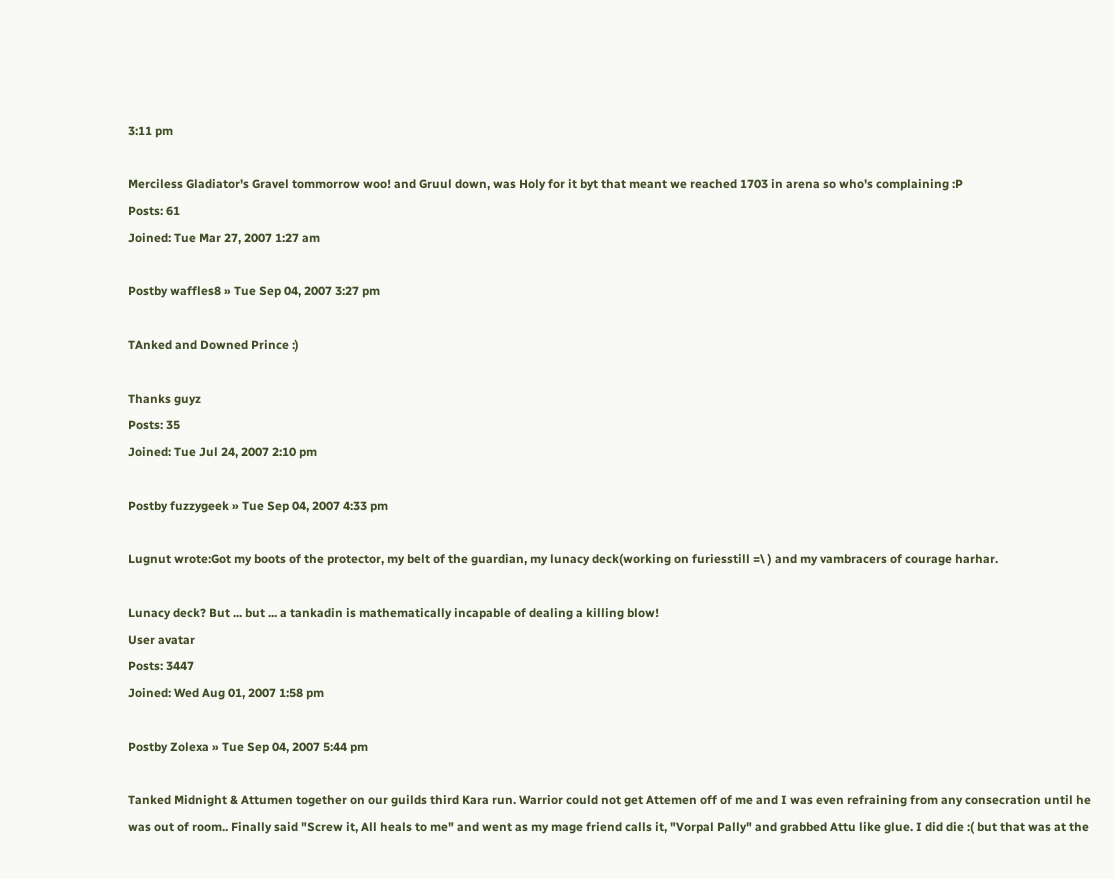3:11 pm

Merciless Gladiator's Gravel tommorrow woo! and Gruul down, was Holy for it byt that meant we reached 1703 in arena so who's complaining :P
Posts: 61
Joined: Tue Mar 27, 2007 1:27 am

Postby waffles8 » Tue Sep 04, 2007 3:27 pm

TAnked and Downed Prince :)

Thanks guyz
Posts: 35
Joined: Tue Jul 24, 2007 2:10 pm

Postby fuzzygeek » Tue Sep 04, 2007 4:33 pm

Lugnut wrote:Got my boots of the protector, my belt of the guardian, my lunacy deck(working on furiesstill =\ ) and my vambracers of courage harhar.

Lunacy deck? But ... but ... a tankadin is mathematically incapable of dealing a killing blow!
User avatar
Posts: 3447
Joined: Wed Aug 01, 2007 1:58 pm

Postby Zolexa » Tue Sep 04, 2007 5:44 pm

Tanked Midnight & Attumen together on our guilds third Kara run. Warrior could not get Attemen off of me and I was even refraining from any consecration until he was out of room.. Finally said "Screw it, All heals to me" and went as my mage friend calls it, "Vorpal Pally" and grabbed Attu like glue. I did die :( but that was at the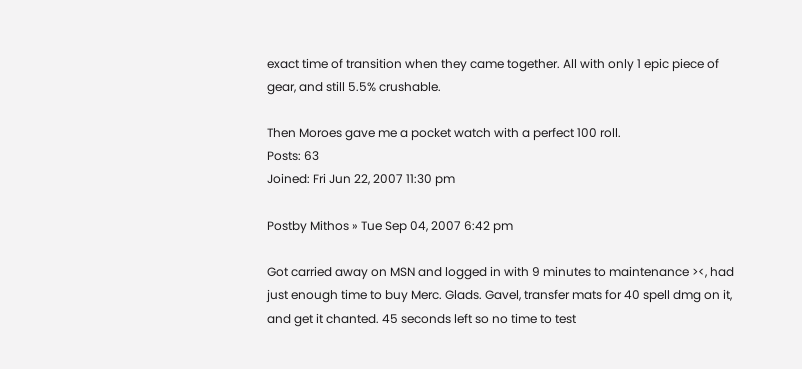exact time of transition when they came together. All with only 1 epic piece of gear, and still 5.5% crushable.

Then Moroes gave me a pocket watch with a perfect 100 roll.
Posts: 63
Joined: Fri Jun 22, 2007 11:30 pm

Postby Mithos » Tue Sep 04, 2007 6:42 pm

Got carried away on MSN and logged in with 9 minutes to maintenance ><, had just enough time to buy Merc. Glads. Gavel, transfer mats for 40 spell dmg on it, and get it chanted. 45 seconds left so no time to test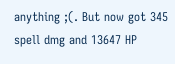anything ;(. But now got 345 spell dmg and 13647 HP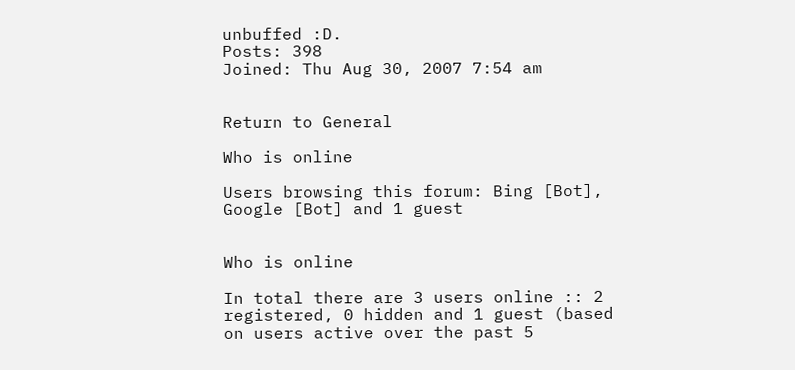unbuffed :D.
Posts: 398
Joined: Thu Aug 30, 2007 7:54 am


Return to General

Who is online

Users browsing this forum: Bing [Bot], Google [Bot] and 1 guest


Who is online

In total there are 3 users online :: 2 registered, 0 hidden and 1 guest (based on users active over the past 5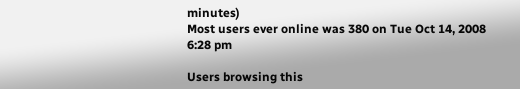minutes)
Most users ever online was 380 on Tue Oct 14, 2008 6:28 pm

Users browsing this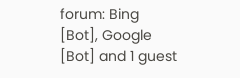forum: Bing [Bot], Google [Bot] and 1 guest